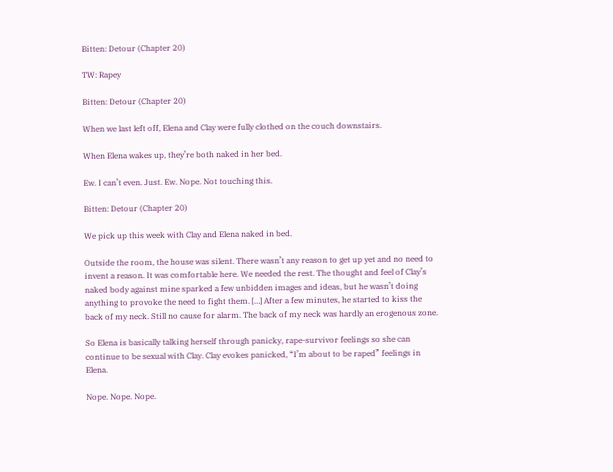Bitten: Detour (Chapter 20)

TW: Rapey

Bitten: Detour (Chapter 20)

When we last left off, Elena and Clay were fully clothed on the couch downstairs.

When Elena wakes up, they’re both naked in her bed.

Ew. I can’t even. Just. Ew. Nope. Not touching this.

Bitten: Detour (Chapter 20)

We pick up this week with Clay and Elena naked in bed.

Outside the room, the house was silent. There wasn’t any reason to get up yet and no need to invent a reason. It was comfortable here. We needed the rest. The thought and feel of Clay’s naked body against mine sparked a few unbidden images and ideas, but he wasn’t doing anything to provoke the need to fight them. […] After a few minutes, he started to kiss the back of my neck. Still no cause for alarm. The back of my neck was hardly an erogenous zone.

So Elena is basically talking herself through panicky, rape-survivor feelings so she can continue to be sexual with Clay. Clay evokes panicked, “I’m about to be raped” feelings in Elena.

Nope. Nope. Nope.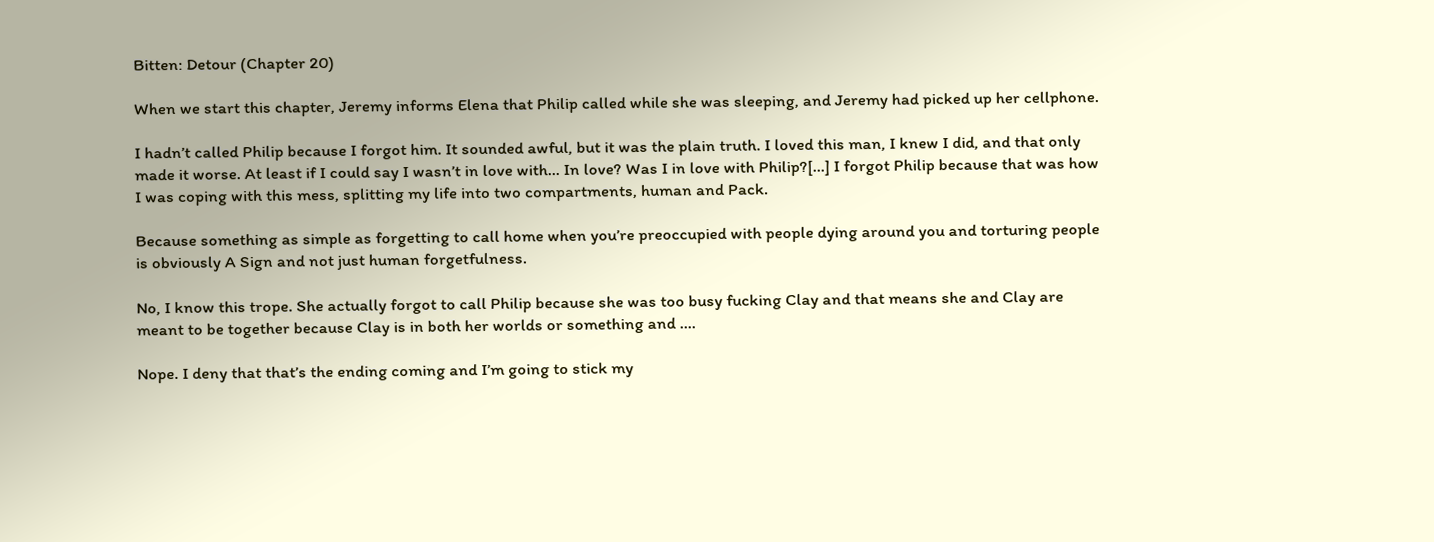Bitten: Detour (Chapter 20)

When we start this chapter, Jeremy informs Elena that Philip called while she was sleeping, and Jeremy had picked up her cellphone.

I hadn’t called Philip because I forgot him. It sounded awful, but it was the plain truth. I loved this man, I knew I did, and that only made it worse. At least if I could say I wasn’t in love with… In love? Was I in love with Philip?[…] I forgot Philip because that was how I was coping with this mess, splitting my life into two compartments, human and Pack.

Because something as simple as forgetting to call home when you’re preoccupied with people dying around you and torturing people is obviously A Sign and not just human forgetfulness.

No, I know this trope. She actually forgot to call Philip because she was too busy fucking Clay and that means she and Clay are meant to be together because Clay is in both her worlds or something and ….

Nope. I deny that that’s the ending coming and I’m going to stick my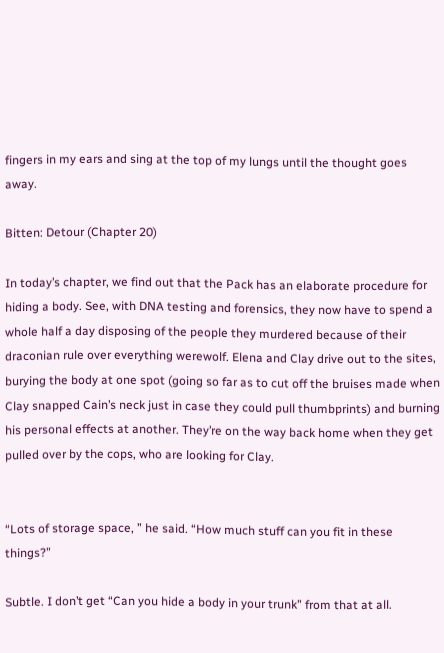fingers in my ears and sing at the top of my lungs until the thought goes away.

Bitten: Detour (Chapter 20)

In today’s chapter, we find out that the Pack has an elaborate procedure for hiding a body. See, with DNA testing and forensics, they now have to spend a whole half a day disposing of the people they murdered because of their draconian rule over everything werewolf. Elena and Clay drive out to the sites, burying the body at one spot (going so far as to cut off the bruises made when Clay snapped Cain’s neck just in case they could pull thumbprints) and burning his personal effects at another. They’re on the way back home when they get pulled over by the cops, who are looking for Clay.


“Lots of storage space, ” he said. “How much stuff can you fit in these things?”

Subtle. I don’t get “Can you hide a body in your trunk” from that at all.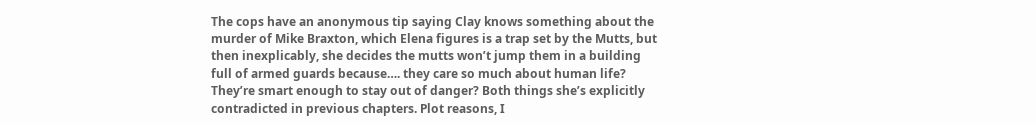The cops have an anonymous tip saying Clay knows something about the murder of Mike Braxton, which Elena figures is a trap set by the Mutts, but then inexplicably, she decides the mutts won’t jump them in a building full of armed guards because…. they care so much about human life? They’re smart enough to stay out of danger? Both things she’s explicitly contradicted in previous chapters. Plot reasons, I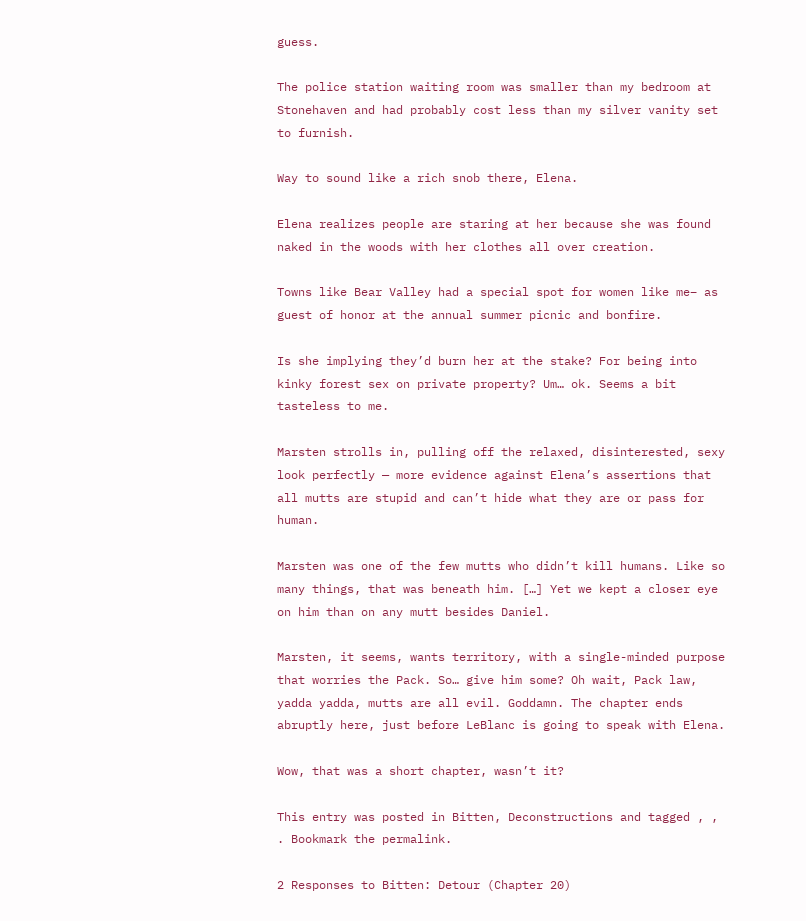guess.

The police station waiting room was smaller than my bedroom at Stonehaven and had probably cost less than my silver vanity set to furnish.

Way to sound like a rich snob there, Elena.

Elena realizes people are staring at her because she was found naked in the woods with her clothes all over creation.

Towns like Bear Valley had a special spot for women like me– as guest of honor at the annual summer picnic and bonfire.

Is she implying they’d burn her at the stake? For being into kinky forest sex on private property? Um… ok. Seems a bit tasteless to me.

Marsten strolls in, pulling off the relaxed, disinterested, sexy look perfectly — more evidence against Elena’s assertions that all mutts are stupid and can’t hide what they are or pass for human.

Marsten was one of the few mutts who didn’t kill humans. Like so many things, that was beneath him. […] Yet we kept a closer eye on him than on any mutt besides Daniel.

Marsten, it seems, wants territory, with a single-minded purpose that worries the Pack. So… give him some? Oh wait, Pack law, yadda yadda, mutts are all evil. Goddamn. The chapter ends abruptly here, just before LeBlanc is going to speak with Elena.

Wow, that was a short chapter, wasn’t it?

This entry was posted in Bitten, Deconstructions and tagged , , . Bookmark the permalink.

2 Responses to Bitten: Detour (Chapter 20)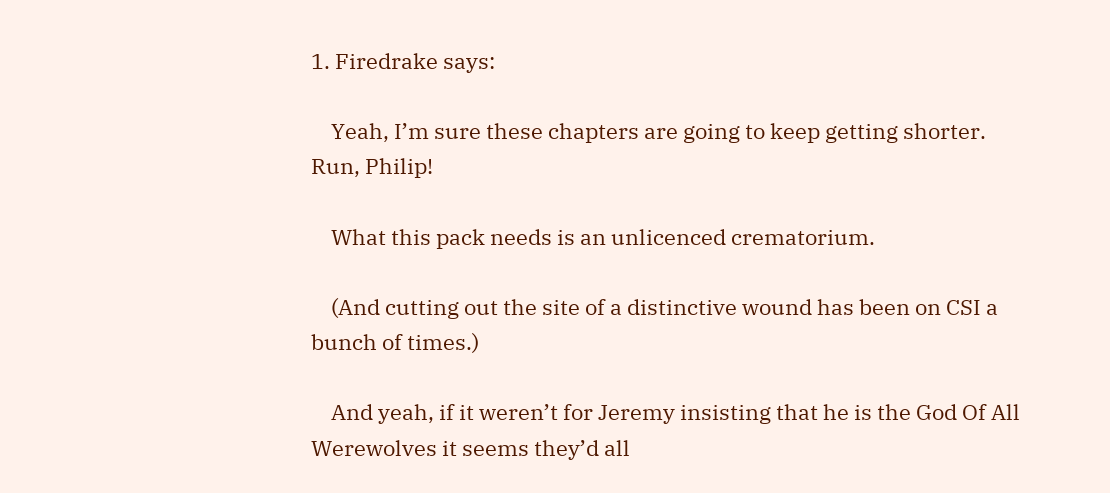1. Firedrake says:

    Yeah, I’m sure these chapters are going to keep getting shorter. Run, Philip!

    What this pack needs is an unlicenced crematorium.

    (And cutting out the site of a distinctive wound has been on CSI a bunch of times.)

    And yeah, if it weren’t for Jeremy insisting that he is the God Of All Werewolves it seems they’d all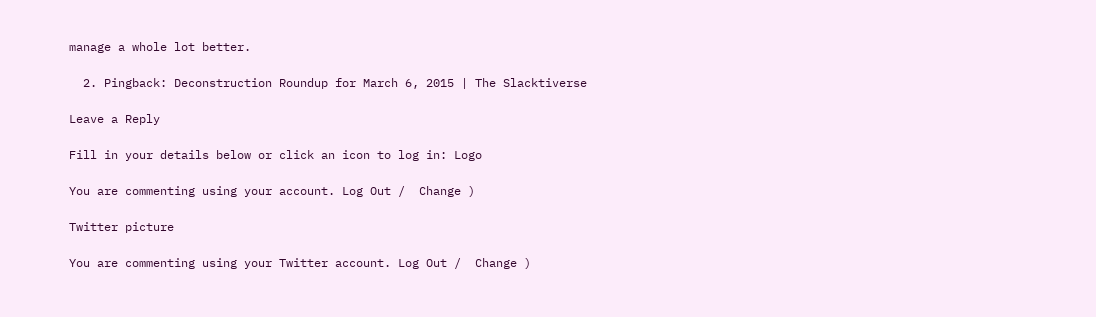manage a whole lot better.

  2. Pingback: Deconstruction Roundup for March 6, 2015 | The Slacktiverse

Leave a Reply

Fill in your details below or click an icon to log in: Logo

You are commenting using your account. Log Out /  Change )

Twitter picture

You are commenting using your Twitter account. Log Out /  Change )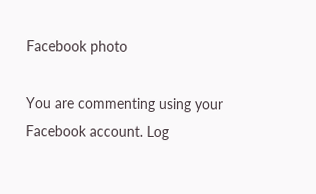Facebook photo

You are commenting using your Facebook account. Log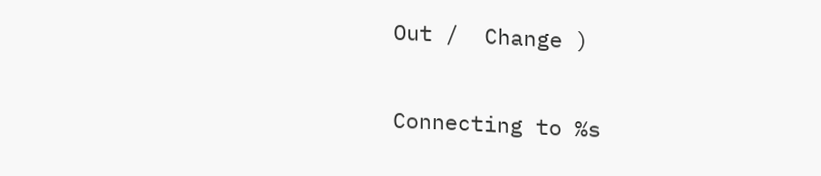Out /  Change )

Connecting to %s